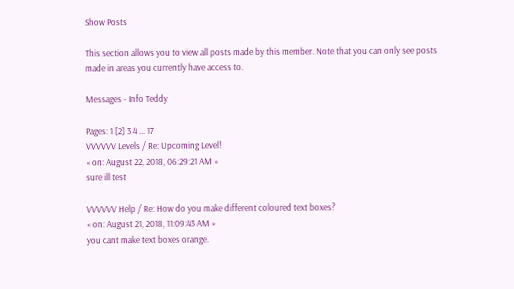Show Posts

This section allows you to view all posts made by this member. Note that you can only see posts made in areas you currently have access to.

Messages - Info Teddy

Pages: 1 [2] 3 4 ... 17
VVVVVV Levels / Re: Upcoming Level!
« on: August 22, 2018, 06:29:21 AM »
sure ill test

VVVVVV Help / Re: How do you make different coloured text boxes?
« on: August 21, 2018, 11:09:43 AM »
you cant make text boxes orange.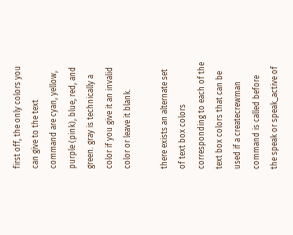first off, the only colors you can give to the text command are cyan, yellow, purple (pink), blue, red, and green. gray is technically a color if you give it an invalid color or leave it blank.

there exists an alternate set of text box colors corresponding to each of the text box colors that can be used if a createcrewman command is called before the speak or speak_active of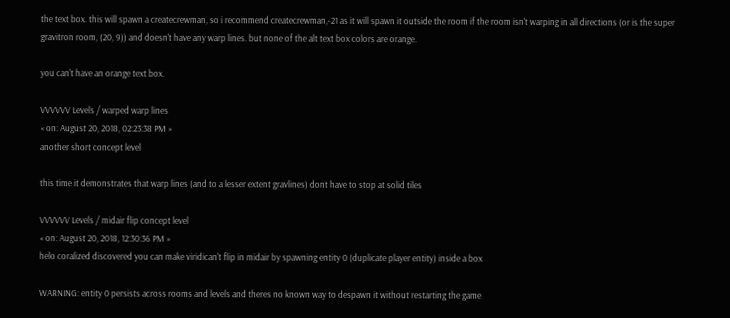the text box. this will spawn a createcrewman, so i recommend createcrewman,-21 as it will spawn it outside the room if the room isn't warping in all directions (or is the super gravitron room, (20, 9)) and doesn't have any warp lines. but none of the alt text box colors are orange.

you can't have an orange text box.

VVVVVV Levels / warped warp lines
« on: August 20, 2018, 02:23:38 PM »
another short concept level

this time it demonstrates that warp lines (and to a lesser extent gravlines) dont have to stop at solid tiles

VVVVVV Levels / midair flip concept level
« on: August 20, 2018, 12:30:36 PM »
helo coralized discovered you can make viridican't flip in midair by spawning entity 0 (duplicate player entity) inside a box

WARNING: entity 0 persists across rooms and levels and theres no known way to despawn it without restarting the game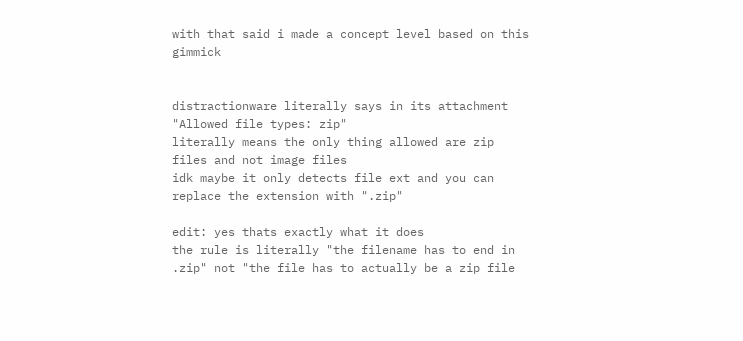with that said i made a concept level based on this gimmick


distractionware literally says in its attachment "Allowed file types: zip"
literally means the only thing allowed are zip files and not image files
idk maybe it only detects file ext and you can replace the extension with ".zip"

edit: yes thats exactly what it does
the rule is literally "the filename has to end in .zip" not "the file has to actually be a zip file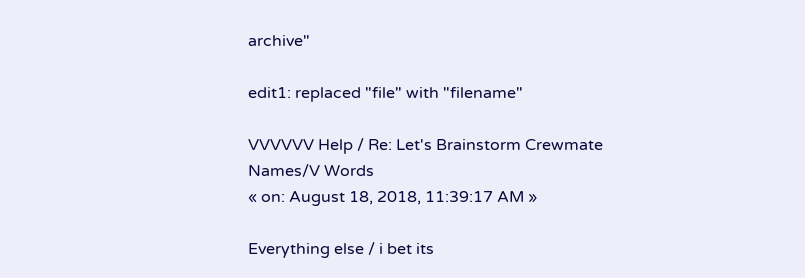archive"

edit1: replaced "file" with "filename"

VVVVVV Help / Re: Let's Brainstorm Crewmate Names/V Words
« on: August 18, 2018, 11:39:17 AM »

Everything else / i bet its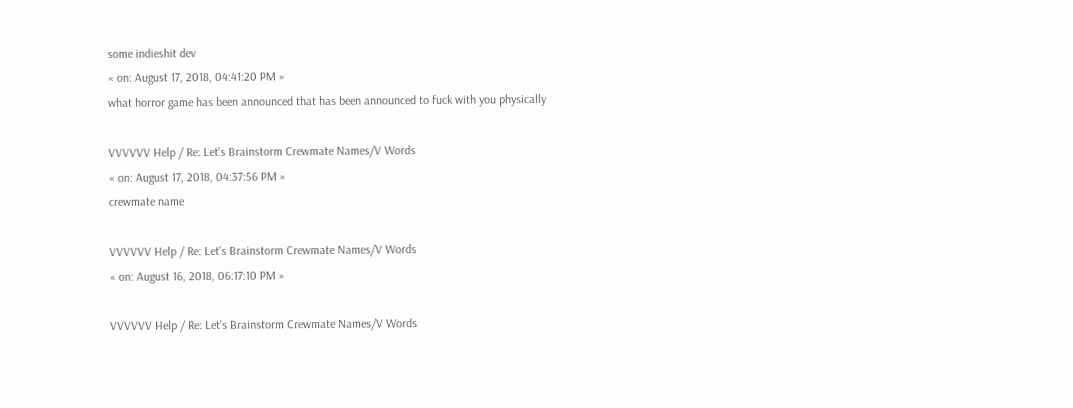some indieshit dev
« on: August 17, 2018, 04:41:20 PM »
what horror game has been announced that has been announced to fuck with you physically

VVVVVV Help / Re: Let's Brainstorm Crewmate Names/V Words
« on: August 17, 2018, 04:37:56 PM »
crewmate name

VVVVVV Help / Re: Let's Brainstorm Crewmate Names/V Words
« on: August 16, 2018, 06:17:10 PM »

VVVVVV Help / Re: Let's Brainstorm Crewmate Names/V Words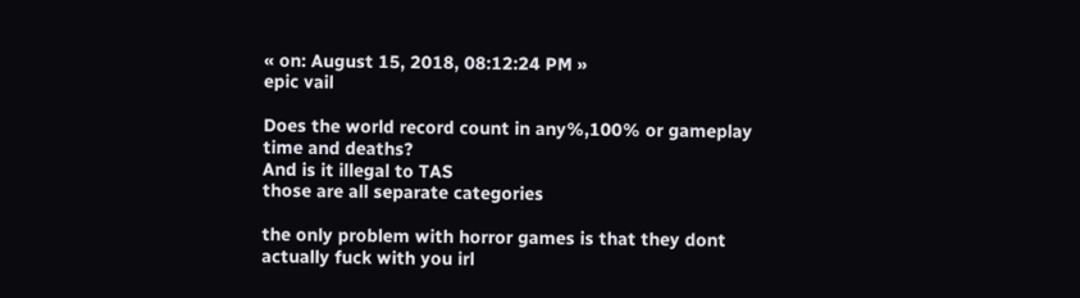« on: August 15, 2018, 08:12:24 PM »
epic vail

Does the world record count in any%,100% or gameplay time and deaths?
And is it illegal to TAS
those are all separate categories

the only problem with horror games is that they dont actually fuck with you irl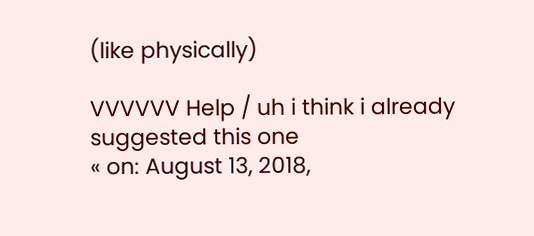(like physically)

VVVVVV Help / uh i think i already suggested this one
« on: August 13, 2018,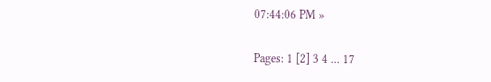07:44:06 PM »

Pages: 1 [2] 3 4 ... 17